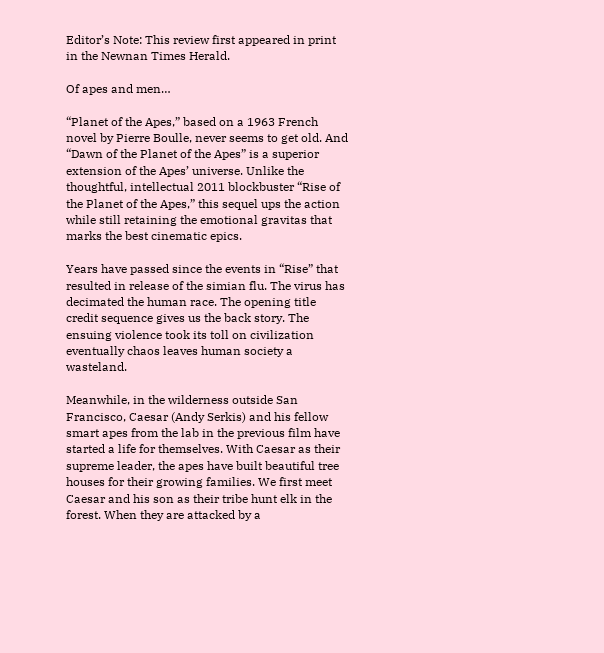Editor’s Note: This review first appeared in print in the Newnan Times Herald.

Of apes and men…

“Planet of the Apes,” based on a 1963 French novel by Pierre Boulle, never seems to get old. And “Dawn of the Planet of the Apes” is a superior extension of the Apes’ universe. Unlike the thoughtful, intellectual 2011 blockbuster “Rise of the Planet of the Apes,” this sequel ups the action while still retaining the emotional gravitas that marks the best cinematic epics.

Years have passed since the events in “Rise” that resulted in release of the simian flu. The virus has decimated the human race. The opening title credit sequence gives us the back story. The ensuing violence took its toll on civilization eventually chaos leaves human society a wasteland.

Meanwhile, in the wilderness outside San Francisco, Caesar (Andy Serkis) and his fellow smart apes from the lab in the previous film have started a life for themselves. With Caesar as their supreme leader, the apes have built beautiful tree houses for their growing families. We first meet Caesar and his son as their tribe hunt elk in the forest. When they are attacked by a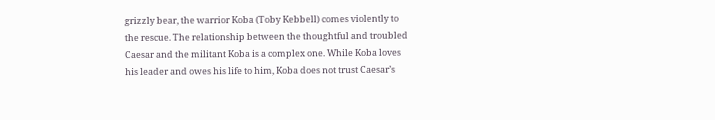grizzly bear, the warrior Koba (Toby Kebbell) comes violently to the rescue. The relationship between the thoughtful and troubled Caesar and the militant Koba is a complex one. While Koba loves his leader and owes his life to him, Koba does not trust Caesar’s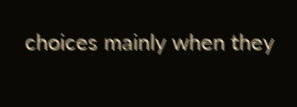choices mainly when they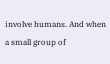involve humans. And when a small group of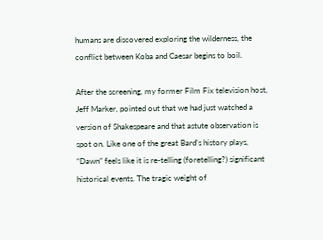humans are discovered exploring the wilderness, the conflict between Koba and Caesar begins to boil.

After the screening, my former Film Fix television host, Jeff Marker, pointed out that we had just watched a version of Shakespeare and that astute observation is spot on. Like one of the great Bard’s history plays, “Dawn” feels like it is re-telling (foretelling?) significant historical events. The tragic weight of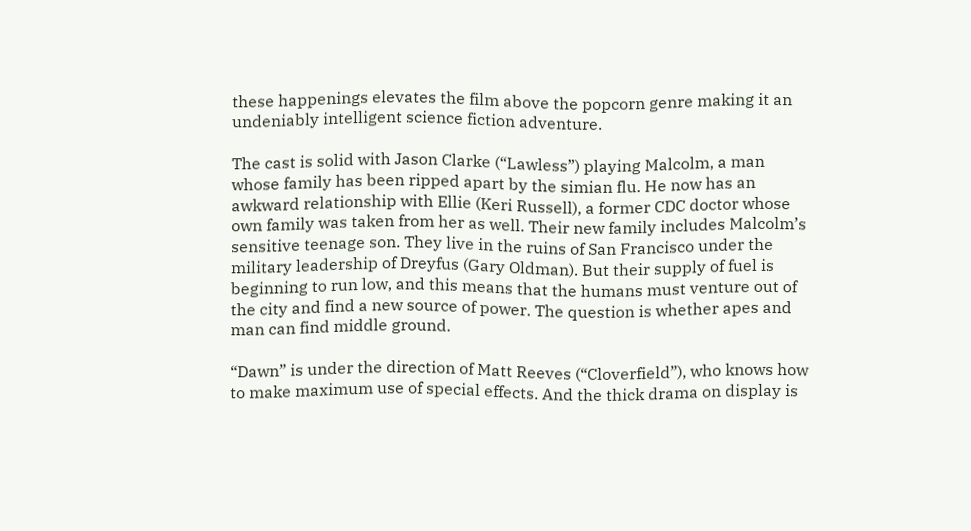these happenings elevates the film above the popcorn genre making it an undeniably intelligent science fiction adventure.

The cast is solid with Jason Clarke (“Lawless”) playing Malcolm, a man whose family has been ripped apart by the simian flu. He now has an awkward relationship with Ellie (Keri Russell), a former CDC doctor whose own family was taken from her as well. Their new family includes Malcolm’s sensitive teenage son. They live in the ruins of San Francisco under the military leadership of Dreyfus (Gary Oldman). But their supply of fuel is beginning to run low, and this means that the humans must venture out of the city and find a new source of power. The question is whether apes and man can find middle ground.

“Dawn” is under the direction of Matt Reeves (“Cloverfield”), who knows how to make maximum use of special effects. And the thick drama on display is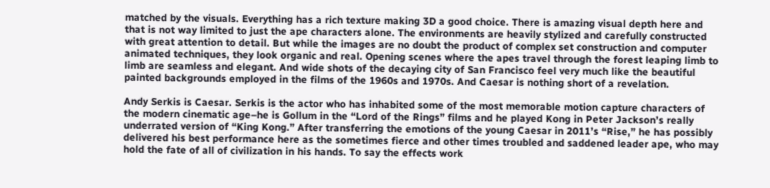matched by the visuals. Everything has a rich texture making 3D a good choice. There is amazing visual depth here and that is not way limited to just the ape characters alone. The environments are heavily stylized and carefully constructed with great attention to detail. But while the images are no doubt the product of complex set construction and computer animated techniques, they look organic and real. Opening scenes where the apes travel through the forest leaping limb to limb are seamless and elegant. And wide shots of the decaying city of San Francisco feel very much like the beautiful painted backgrounds employed in the films of the 1960s and 1970s. And Caesar is nothing short of a revelation.

Andy Serkis is Caesar. Serkis is the actor who has inhabited some of the most memorable motion capture characters of the modern cinematic age–he is Gollum in the “Lord of the Rings” films and he played Kong in Peter Jackson’s really underrated version of “King Kong.” After transferring the emotions of the young Caesar in 2011’s “Rise,” he has possibly delivered his best performance here as the sometimes fierce and other times troubled and saddened leader ape, who may hold the fate of all of civilization in his hands. To say the effects work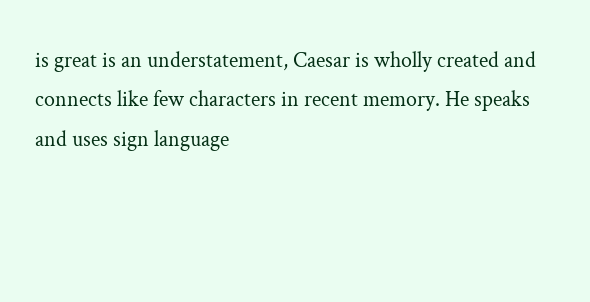is great is an understatement, Caesar is wholly created and connects like few characters in recent memory. He speaks and uses sign language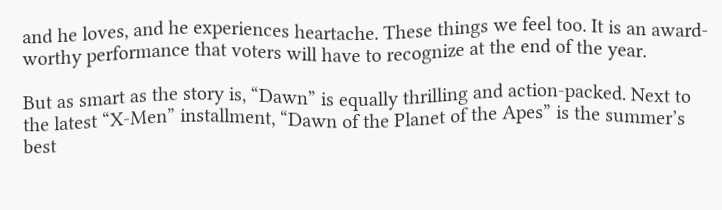and he loves, and he experiences heartache. These things we feel too. It is an award-worthy performance that voters will have to recognize at the end of the year.

But as smart as the story is, “Dawn” is equally thrilling and action-packed. Next to the latest “X-Men” installment, “Dawn of the Planet of the Apes” is the summer’s best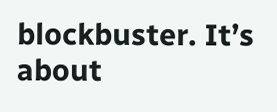blockbuster. It’s about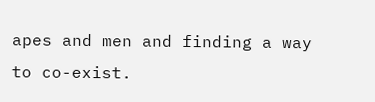apes and men and finding a way to co-exist.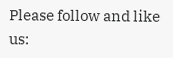Please follow and like us: